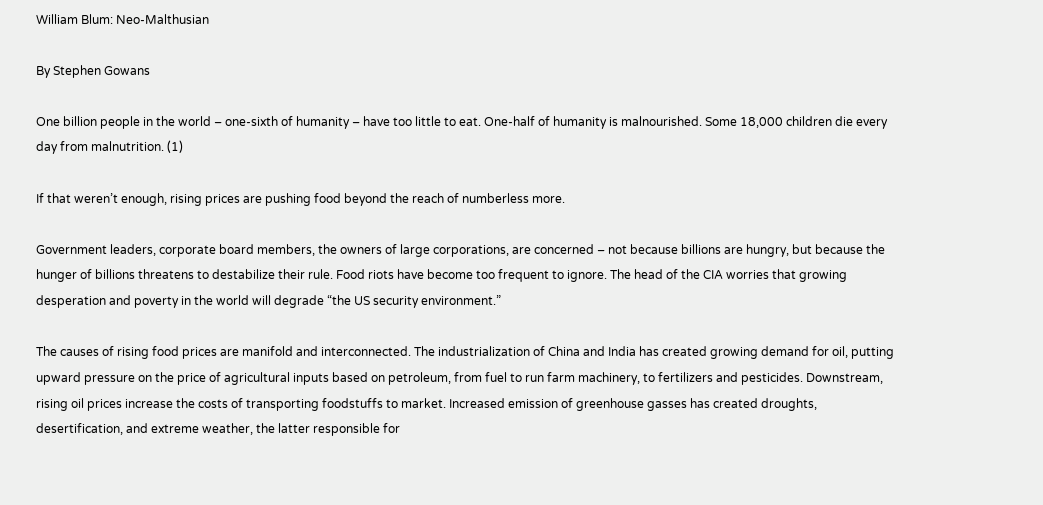William Blum: Neo-Malthusian

By Stephen Gowans

One billion people in the world – one-sixth of humanity – have too little to eat. One-half of humanity is malnourished. Some 18,000 children die every day from malnutrition. (1)

If that weren’t enough, rising prices are pushing food beyond the reach of numberless more.

Government leaders, corporate board members, the owners of large corporations, are concerned – not because billions are hungry, but because the hunger of billions threatens to destabilize their rule. Food riots have become too frequent to ignore. The head of the CIA worries that growing desperation and poverty in the world will degrade “the US security environment.”

The causes of rising food prices are manifold and interconnected. The industrialization of China and India has created growing demand for oil, putting upward pressure on the price of agricultural inputs based on petroleum, from fuel to run farm machinery, to fertilizers and pesticides. Downstream, rising oil prices increase the costs of transporting foodstuffs to market. Increased emission of greenhouse gasses has created droughts, desertification, and extreme weather, the latter responsible for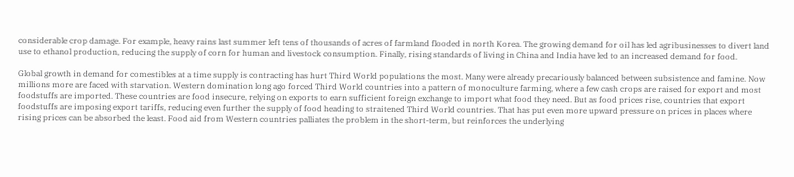considerable crop damage. For example, heavy rains last summer left tens of thousands of acres of farmland flooded in north Korea. The growing demand for oil has led agribusinesses to divert land use to ethanol production, reducing the supply of corn for human and livestock consumption. Finally, rising standards of living in China and India have led to an increased demand for food.

Global growth in demand for comestibles at a time supply is contracting has hurt Third World populations the most. Many were already precariously balanced between subsistence and famine. Now millions more are faced with starvation. Western domination long ago forced Third World countries into a pattern of monoculture farming, where a few cash crops are raised for export and most foodstuffs are imported. These countries are food insecure, relying on exports to earn sufficient foreign exchange to import what food they need. But as food prices rise, countries that export foodstuffs are imposing export tariffs, reducing even further the supply of food heading to straitened Third World countries. That has put even more upward pressure on prices in places where rising prices can be absorbed the least. Food aid from Western countries palliates the problem in the short-term, but reinforces the underlying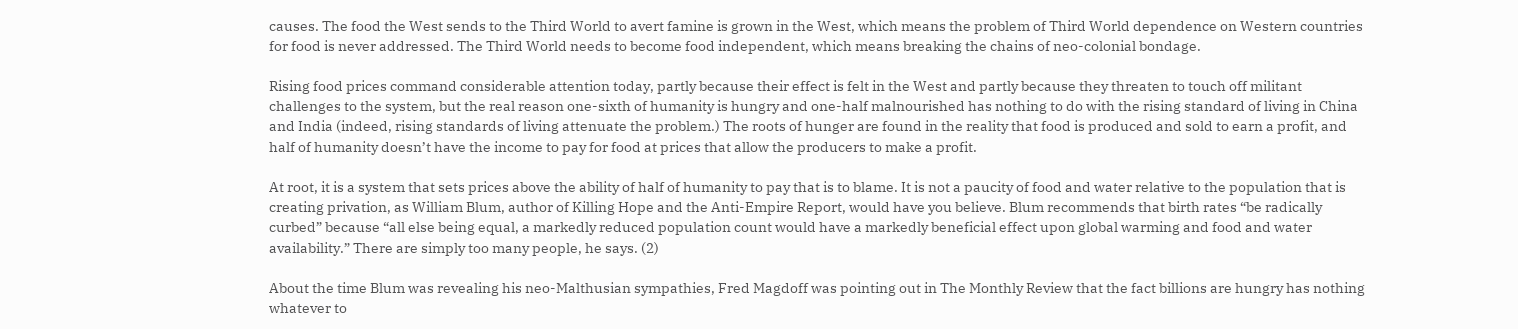causes. The food the West sends to the Third World to avert famine is grown in the West, which means the problem of Third World dependence on Western countries for food is never addressed. The Third World needs to become food independent, which means breaking the chains of neo-colonial bondage.

Rising food prices command considerable attention today, partly because their effect is felt in the West and partly because they threaten to touch off militant challenges to the system, but the real reason one-sixth of humanity is hungry and one-half malnourished has nothing to do with the rising standard of living in China and India (indeed, rising standards of living attenuate the problem.) The roots of hunger are found in the reality that food is produced and sold to earn a profit, and half of humanity doesn’t have the income to pay for food at prices that allow the producers to make a profit.

At root, it is a system that sets prices above the ability of half of humanity to pay that is to blame. It is not a paucity of food and water relative to the population that is creating privation, as William Blum, author of Killing Hope and the Anti-Empire Report, would have you believe. Blum recommends that birth rates “be radically curbed” because “all else being equal, a markedly reduced population count would have a markedly beneficial effect upon global warming and food and water availability.” There are simply too many people, he says. (2)

About the time Blum was revealing his neo-Malthusian sympathies, Fred Magdoff was pointing out in The Monthly Review that the fact billions are hungry has nothing whatever to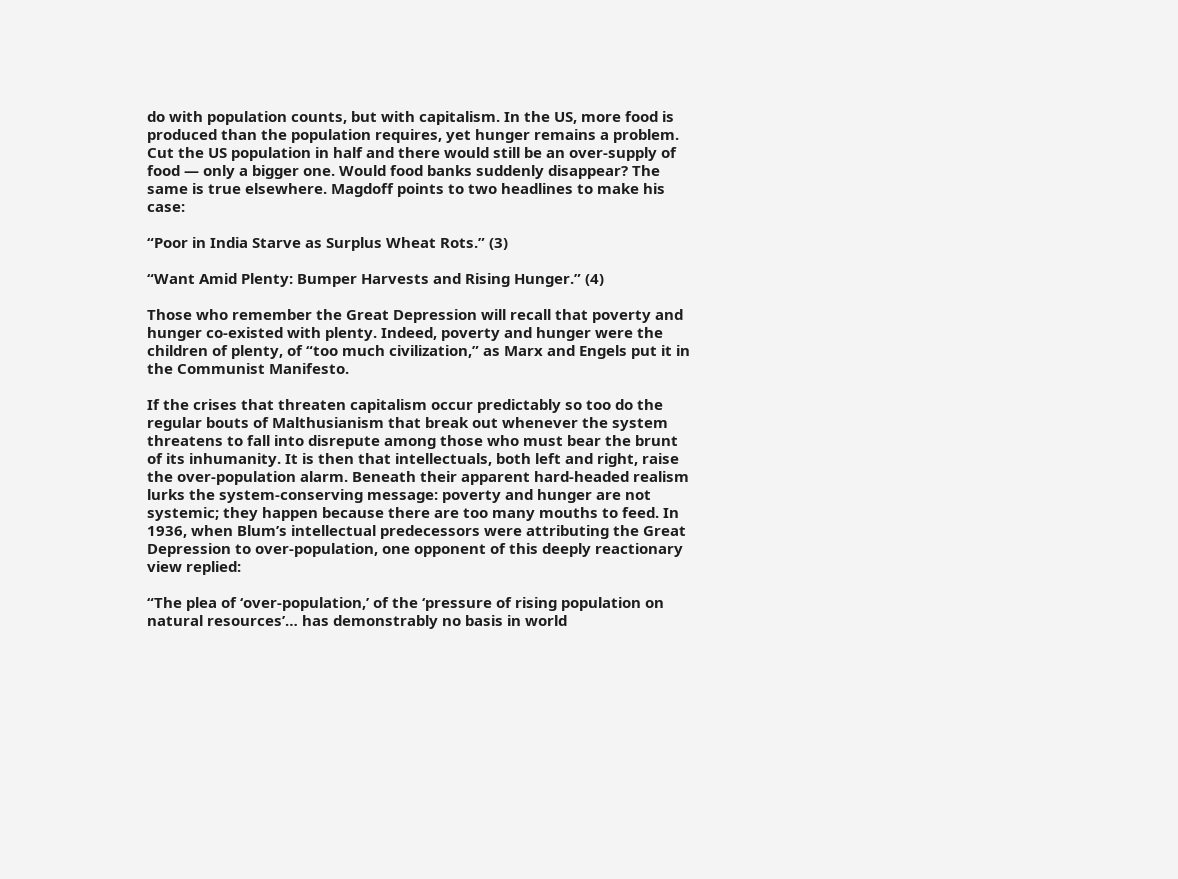do with population counts, but with capitalism. In the US, more food is produced than the population requires, yet hunger remains a problem. Cut the US population in half and there would still be an over-supply of food — only a bigger one. Would food banks suddenly disappear? The same is true elsewhere. Magdoff points to two headlines to make his case:

“Poor in India Starve as Surplus Wheat Rots.” (3)

“Want Amid Plenty: Bumper Harvests and Rising Hunger.” (4)

Those who remember the Great Depression will recall that poverty and hunger co-existed with plenty. Indeed, poverty and hunger were the children of plenty, of “too much civilization,” as Marx and Engels put it in the Communist Manifesto.

If the crises that threaten capitalism occur predictably so too do the regular bouts of Malthusianism that break out whenever the system threatens to fall into disrepute among those who must bear the brunt of its inhumanity. It is then that intellectuals, both left and right, raise the over-population alarm. Beneath their apparent hard-headed realism lurks the system-conserving message: poverty and hunger are not systemic; they happen because there are too many mouths to feed. In 1936, when Blum’s intellectual predecessors were attributing the Great Depression to over-population, one opponent of this deeply reactionary view replied:

“The plea of ‘over-population,’ of the ‘pressure of rising population on natural resources’… has demonstrably no basis in world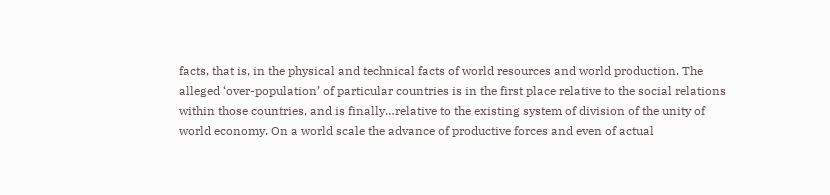facts, that is, in the physical and technical facts of world resources and world production. The alleged ‘over-population’ of particular countries is in the first place relative to the social relations within those countries, and is finally…relative to the existing system of division of the unity of world economy. On a world scale the advance of productive forces and even of actual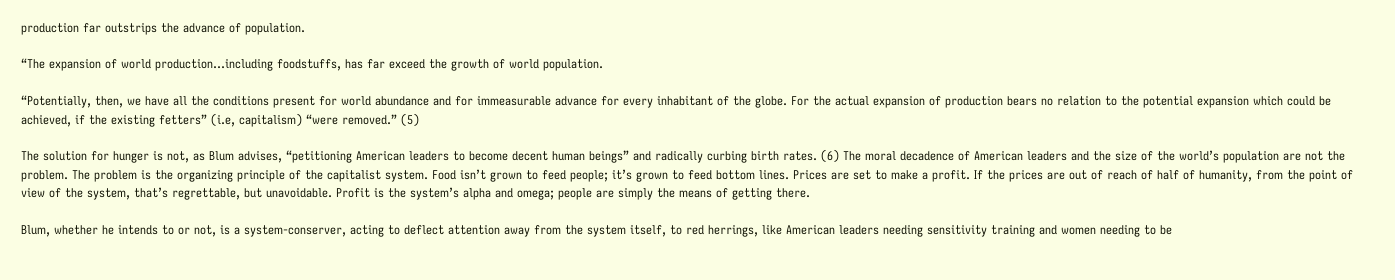production far outstrips the advance of population.

“The expansion of world production…including foodstuffs, has far exceed the growth of world population.

“Potentially, then, we have all the conditions present for world abundance and for immeasurable advance for every inhabitant of the globe. For the actual expansion of production bears no relation to the potential expansion which could be achieved, if the existing fetters” (i.e, capitalism) “were removed.” (5)

The solution for hunger is not, as Blum advises, “petitioning American leaders to become decent human beings” and radically curbing birth rates. (6) The moral decadence of American leaders and the size of the world’s population are not the problem. The problem is the organizing principle of the capitalist system. Food isn’t grown to feed people; it’s grown to feed bottom lines. Prices are set to make a profit. If the prices are out of reach of half of humanity, from the point of view of the system, that’s regrettable, but unavoidable. Profit is the system’s alpha and omega; people are simply the means of getting there.

Blum, whether he intends to or not, is a system-conserver, acting to deflect attention away from the system itself, to red herrings, like American leaders needing sensitivity training and women needing to be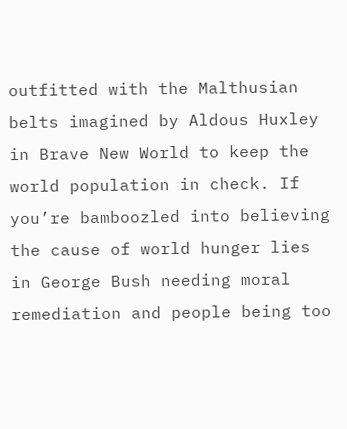outfitted with the Malthusian belts imagined by Aldous Huxley in Brave New World to keep the world population in check. If you’re bamboozled into believing the cause of world hunger lies in George Bush needing moral remediation and people being too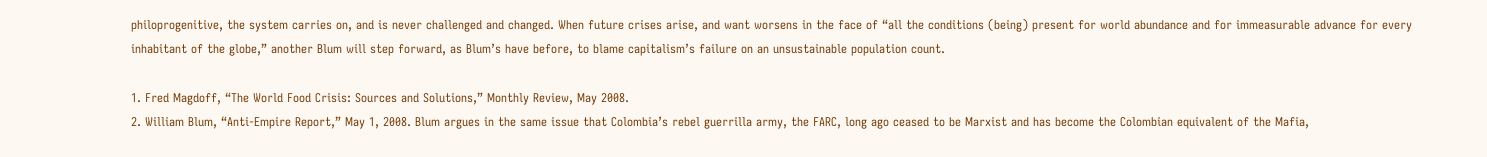philoprogenitive, the system carries on, and is never challenged and changed. When future crises arise, and want worsens in the face of “all the conditions (being) present for world abundance and for immeasurable advance for every inhabitant of the globe,” another Blum will step forward, as Blum’s have before, to blame capitalism’s failure on an unsustainable population count.

1. Fred Magdoff, “The World Food Crisis: Sources and Solutions,” Monthly Review, May 2008.
2. William Blum, “Anti-Empire Report,” May 1, 2008. Blum argues in the same issue that Colombia’s rebel guerrilla army, the FARC, long ago ceased to be Marxist and has become the Colombian equivalent of the Mafia,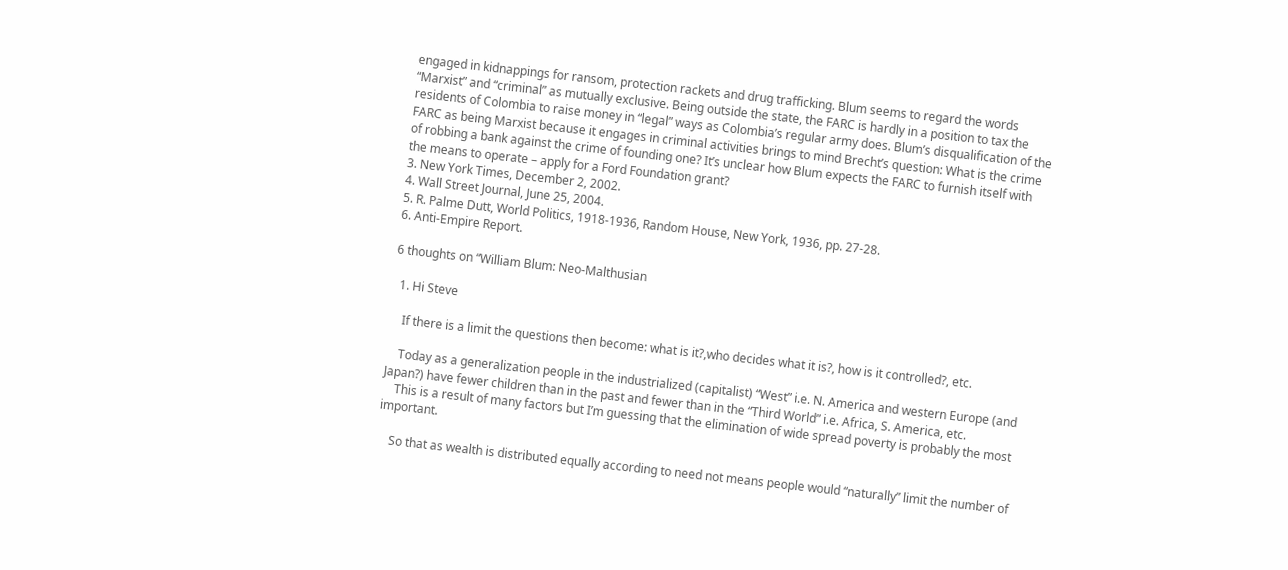engaged in kidnappings for ransom, protection rackets and drug trafficking. Blum seems to regard the words “Marxist” and “criminal” as mutually exclusive. Being outside the state, the FARC is hardly in a position to tax the residents of Colombia to raise money in “legal” ways as Colombia’s regular army does. Blum’s disqualification of the FARC as being Marxist because it engages in criminal activities brings to mind Brecht’s question: What is the crime of robbing a bank against the crime of founding one? It’s unclear how Blum expects the FARC to furnish itself with the means to operate – apply for a Ford Foundation grant?
3. New York Times, December 2, 2002.
4. Wall Street Journal, June 25, 2004.
5. R. Palme Dutt, World Politics, 1918-1936, Random House, New York, 1936, pp. 27-28.
6. Anti-Empire Report.

6 thoughts on “William Blum: Neo-Malthusian

  1. Hi Steve

    If there is a limit the questions then become: what is it?,who decides what it is?, how is it controlled?, etc.

    Today as a generalization people in the industrialized (capitalist) “West” i.e. N. America and western Europe (and Japan?) have fewer children than in the past and fewer than in the “Third World” i.e. Africa, S. America, etc.
    This is a result of many factors but I’m guessing that the elimination of wide spread poverty is probably the most important.

    So that as wealth is distributed equally according to need not means people would “naturally” limit the number of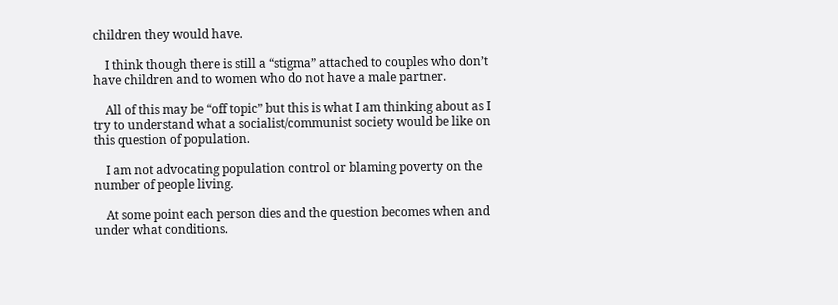children they would have.

    I think though there is still a “stigma” attached to couples who don’t have children and to women who do not have a male partner.

    All of this may be “off topic” but this is what I am thinking about as I try to understand what a socialist/communist society would be like on this question of population.

    I am not advocating population control or blaming poverty on the number of people living.

    At some point each person dies and the question becomes when and under what conditions.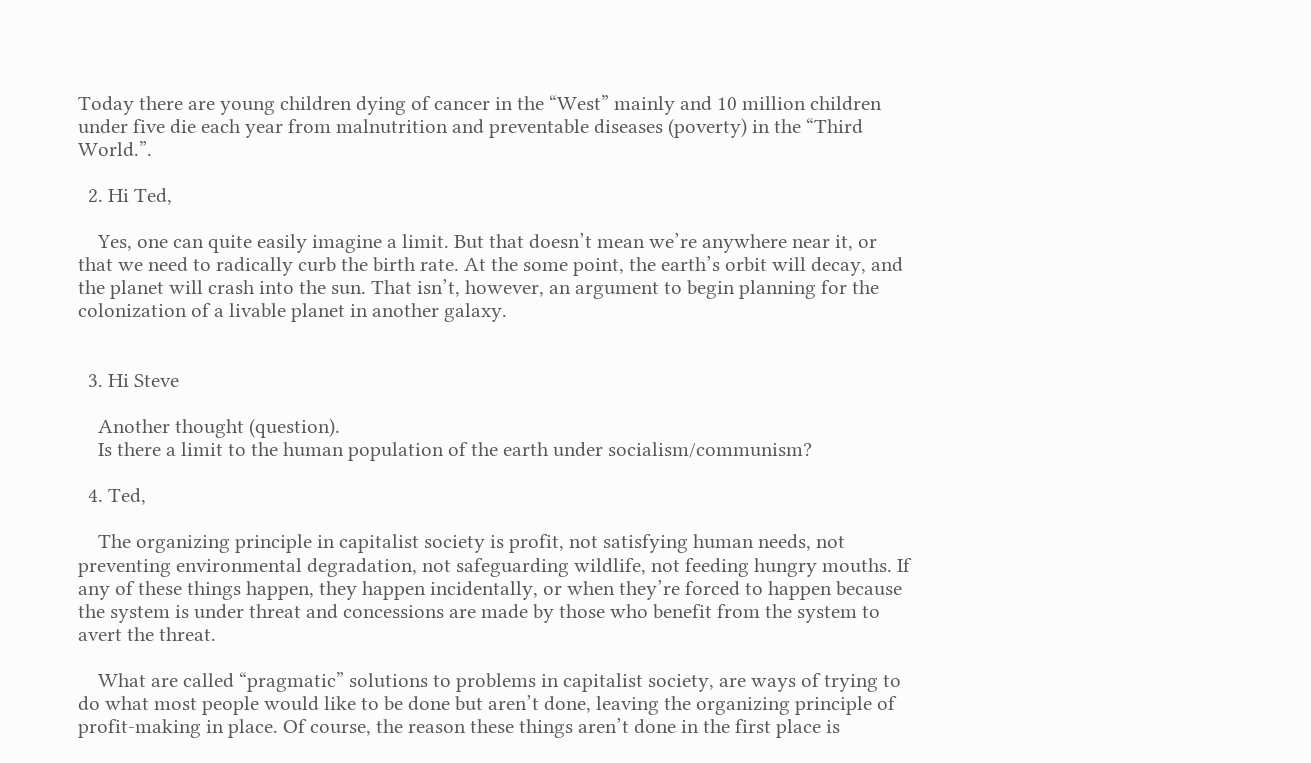Today there are young children dying of cancer in the “West” mainly and 10 million children under five die each year from malnutrition and preventable diseases (poverty) in the “Third World.”.

  2. Hi Ted,

    Yes, one can quite easily imagine a limit. But that doesn’t mean we’re anywhere near it, or that we need to radically curb the birth rate. At the some point, the earth’s orbit will decay, and the planet will crash into the sun. That isn’t, however, an argument to begin planning for the colonization of a livable planet in another galaxy.


  3. Hi Steve

    Another thought (question).
    Is there a limit to the human population of the earth under socialism/communism?

  4. Ted,

    The organizing principle in capitalist society is profit, not satisfying human needs, not preventing environmental degradation, not safeguarding wildlife, not feeding hungry mouths. If any of these things happen, they happen incidentally, or when they’re forced to happen because the system is under threat and concessions are made by those who benefit from the system to avert the threat.

    What are called “pragmatic” solutions to problems in capitalist society, are ways of trying to do what most people would like to be done but aren’t done, leaving the organizing principle of profit-making in place. Of course, the reason these things aren’t done in the first place is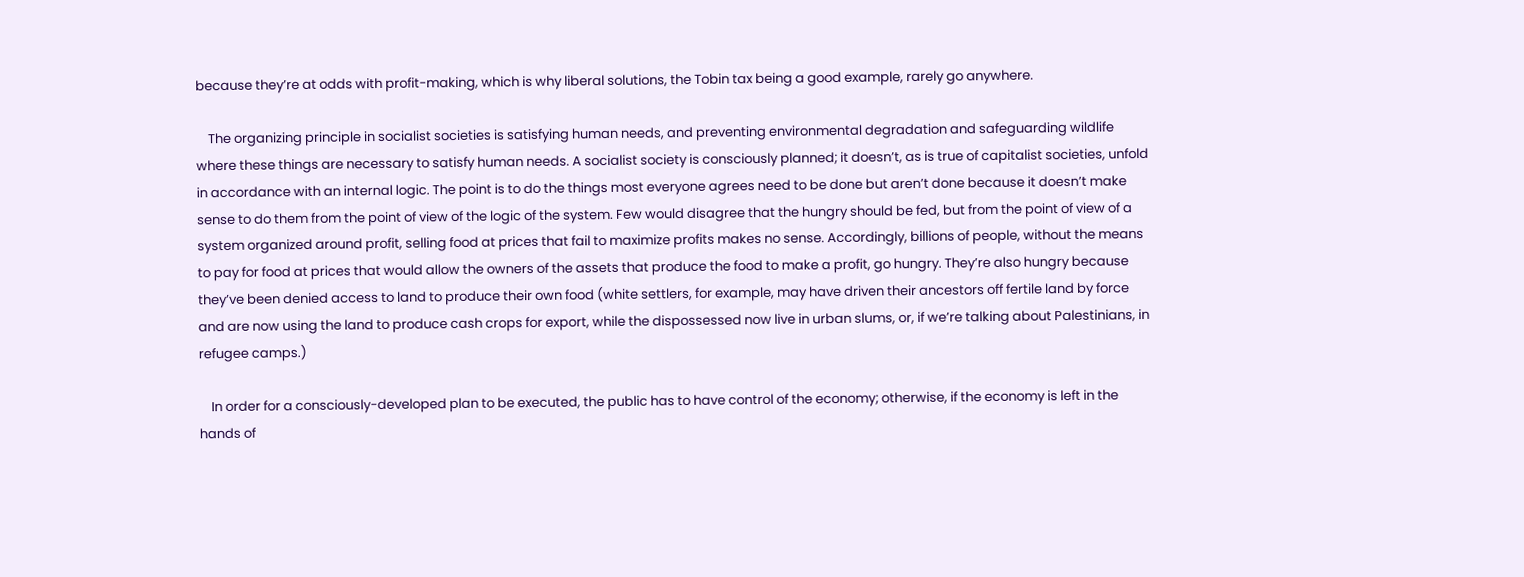because they’re at odds with profit-making, which is why liberal solutions, the Tobin tax being a good example, rarely go anywhere.

    The organizing principle in socialist societies is satisfying human needs, and preventing environmental degradation and safeguarding wildlife where these things are necessary to satisfy human needs. A socialist society is consciously planned; it doesn’t, as is true of capitalist societies, unfold in accordance with an internal logic. The point is to do the things most everyone agrees need to be done but aren’t done because it doesn’t make sense to do them from the point of view of the logic of the system. Few would disagree that the hungry should be fed, but from the point of view of a system organized around profit, selling food at prices that fail to maximize profits makes no sense. Accordingly, billions of people, without the means to pay for food at prices that would allow the owners of the assets that produce the food to make a profit, go hungry. They’re also hungry because they’ve been denied access to land to produce their own food (white settlers, for example, may have driven their ancestors off fertile land by force and are now using the land to produce cash crops for export, while the dispossessed now live in urban slums, or, if we’re talking about Palestinians, in refugee camps.)

    In order for a consciously-developed plan to be executed, the public has to have control of the economy; otherwise, if the economy is left in the hands of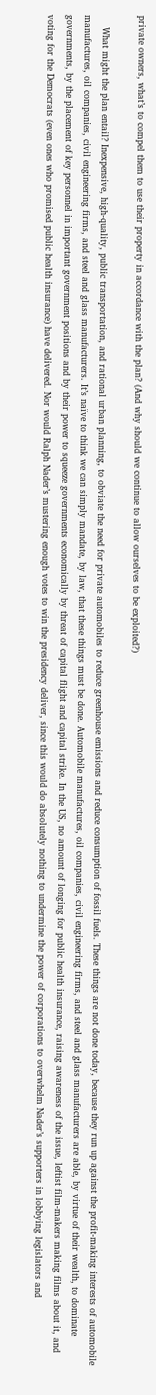private owners, what’s to compel them to use their property in accordance with the plan? (And why should we continue to allow ourselves to be exploited?)

    What might the plan entail? Inexpensive, high-quality, public transportation, and rational urban planning, to obviate the need for private automobiles to reduce greenhouse emissions and reduce consumption of fossil fuels. These things are not done today, because they run up against the profit-making interests of automobile manufactures, oil companies, civil engineering firms, and steel and glass manufacturers. It’s naïve to think we can simply mandate, by law, that these things must be done. Automobile manufactures, oil companies, civil engineering firms, and steel and glass manufacturers are able, by virtue of their wealth, to dominate governments, by the placement of key personnel in important government positions and by their power to squeeze governments economically by threat of capital flight and capital strike. In the US, no amount of longing for public health insurance, raising awareness of the issue, leftist film-makers making films about it, and voting for the Democrats (even ones who promised public health insurance) have delivered. Nor would Ralph Nader’s mustering enough votes to win the presidency deliver, since this would do absolutely nothing to undermine the power of corporations to overwhelm Nader’s supporters in lobbying legislators and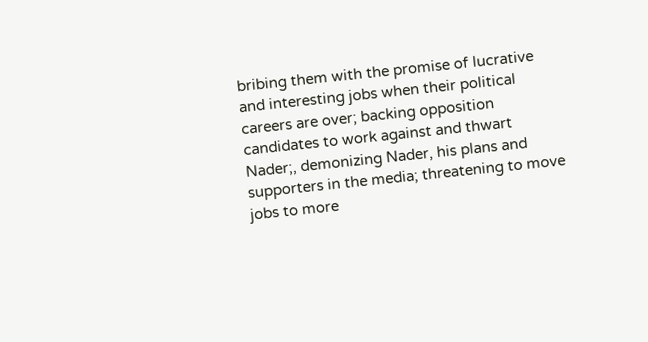bribing them with the promise of lucrative and interesting jobs when their political careers are over; backing opposition candidates to work against and thwart Nader;, demonizing Nader, his plans and supporters in the media; threatening to move jobs to more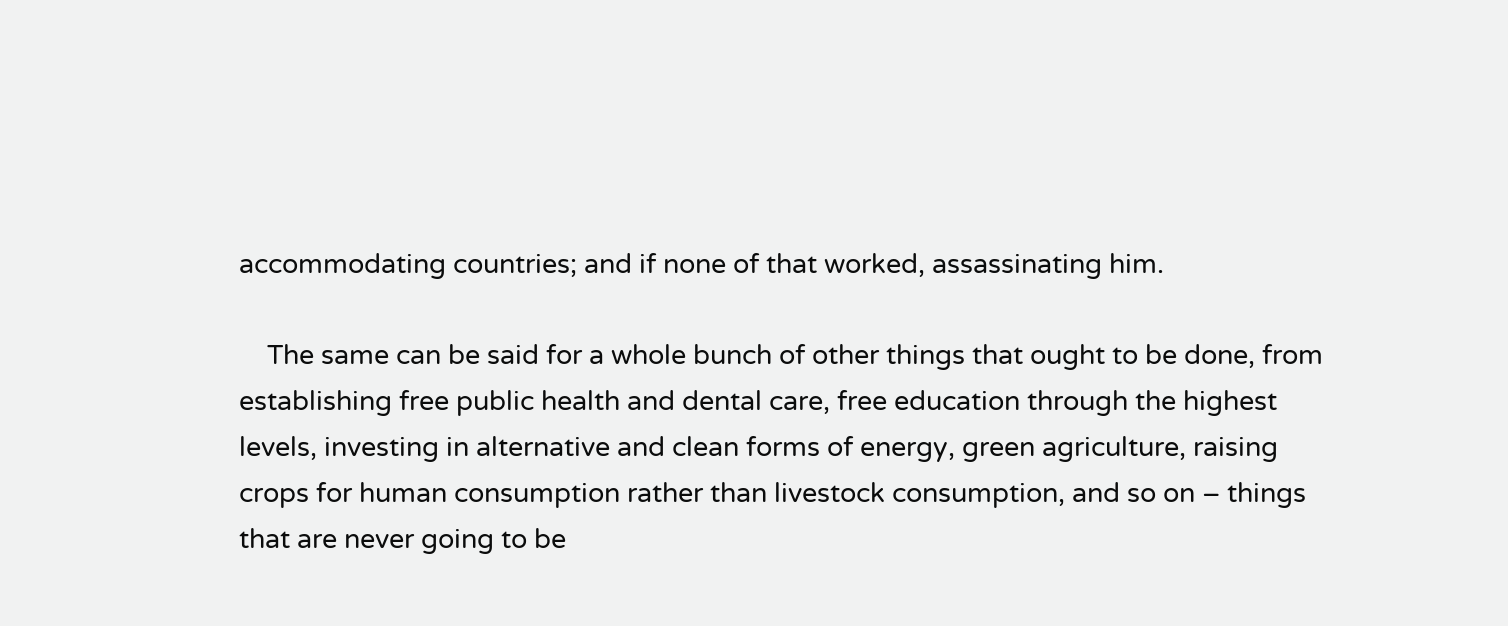accommodating countries; and if none of that worked, assassinating him.

    The same can be said for a whole bunch of other things that ought to be done, from establishing free public health and dental care, free education through the highest levels, investing in alternative and clean forms of energy, green agriculture, raising crops for human consumption rather than livestock consumption, and so on – things that are never going to be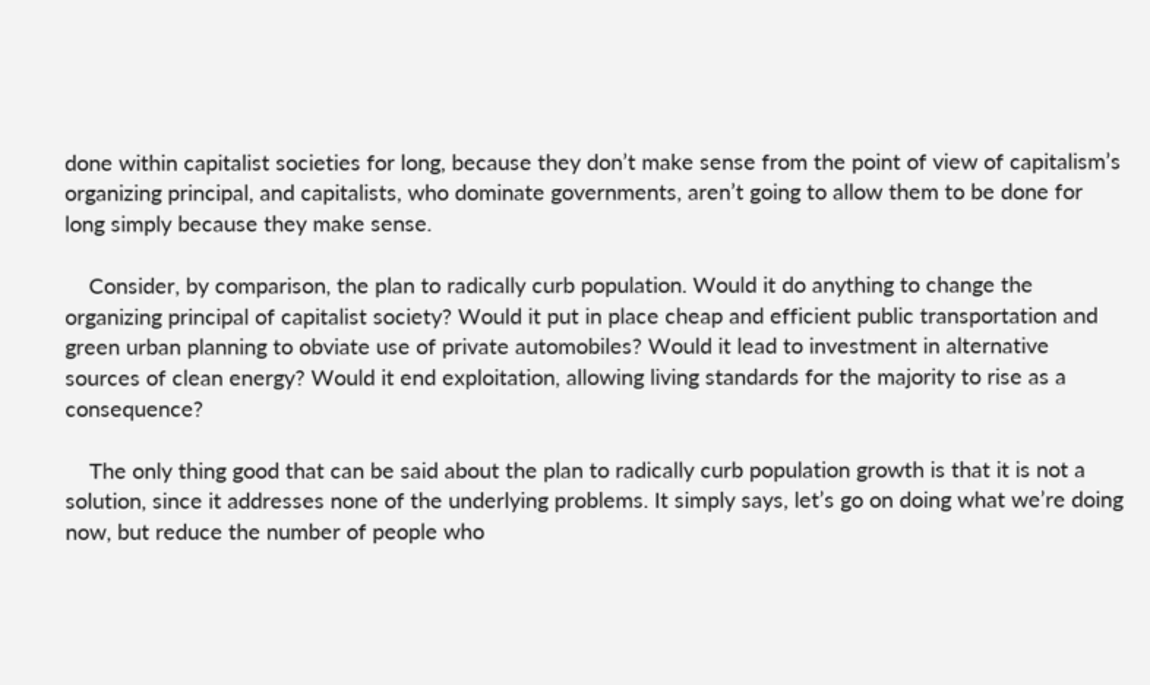done within capitalist societies for long, because they don’t make sense from the point of view of capitalism’s organizing principal, and capitalists, who dominate governments, aren’t going to allow them to be done for long simply because they make sense.

    Consider, by comparison, the plan to radically curb population. Would it do anything to change the organizing principal of capitalist society? Would it put in place cheap and efficient public transportation and green urban planning to obviate use of private automobiles? Would it lead to investment in alternative sources of clean energy? Would it end exploitation, allowing living standards for the majority to rise as a consequence?

    The only thing good that can be said about the plan to radically curb population growth is that it is not a solution, since it addresses none of the underlying problems. It simply says, let’s go on doing what we’re doing now, but reduce the number of people who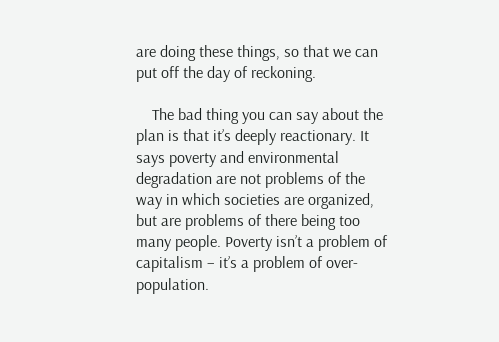are doing these things, so that we can put off the day of reckoning.

    The bad thing you can say about the plan is that it’s deeply reactionary. It says poverty and environmental degradation are not problems of the way in which societies are organized, but are problems of there being too many people. Poverty isn’t a problem of capitalism – it’s a problem of over-population.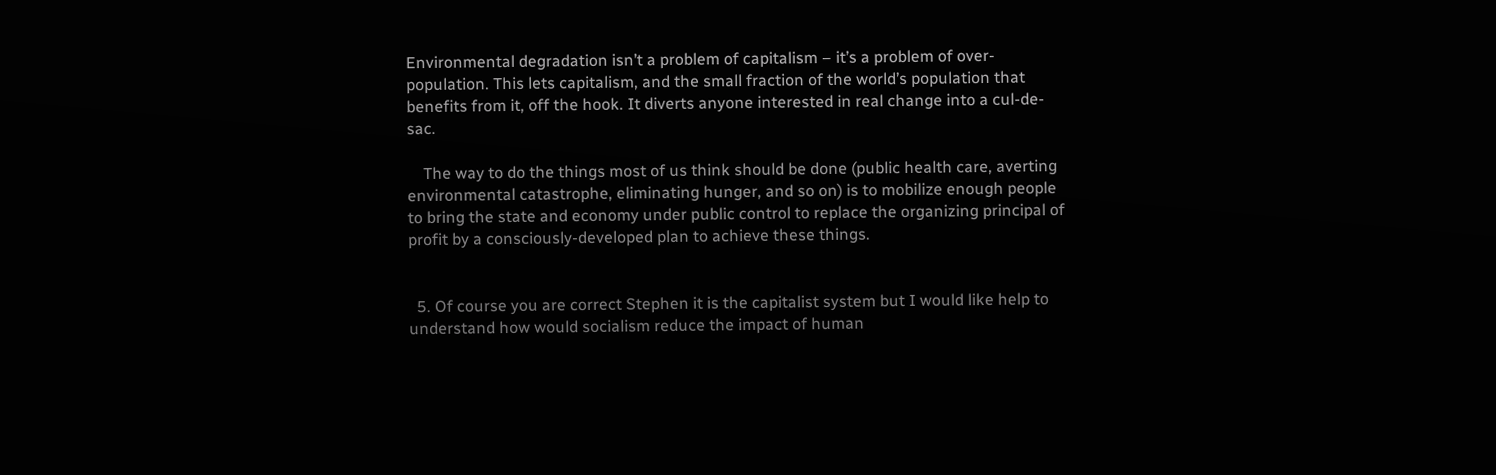Environmental degradation isn’t a problem of capitalism – it’s a problem of over-population. This lets capitalism, and the small fraction of the world’s population that benefits from it, off the hook. It diverts anyone interested in real change into a cul-de-sac.

    The way to do the things most of us think should be done (public health care, averting environmental catastrophe, eliminating hunger, and so on) is to mobilize enough people to bring the state and economy under public control to replace the organizing principal of profit by a consciously-developed plan to achieve these things.


  5. Of course you are correct Stephen it is the capitalist system but I would like help to understand how would socialism reduce the impact of human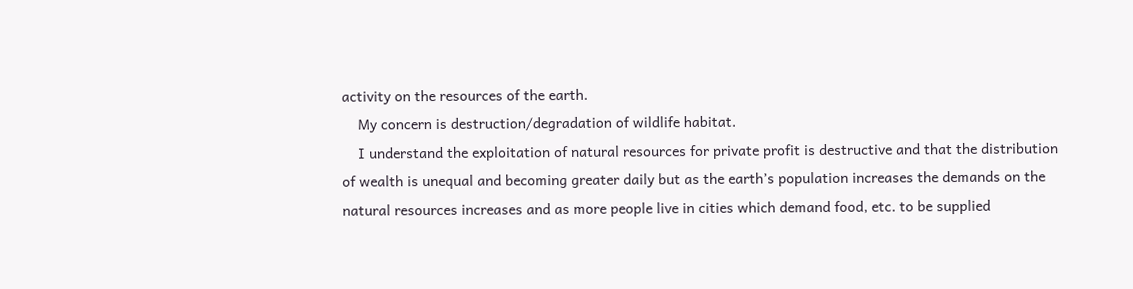activity on the resources of the earth.
    My concern is destruction/degradation of wildlife habitat.
    I understand the exploitation of natural resources for private profit is destructive and that the distribution of wealth is unequal and becoming greater daily but as the earth’s population increases the demands on the natural resources increases and as more people live in cities which demand food, etc. to be supplied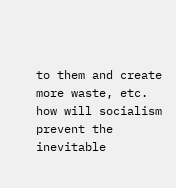to them and create more waste, etc. how will socialism prevent the inevitable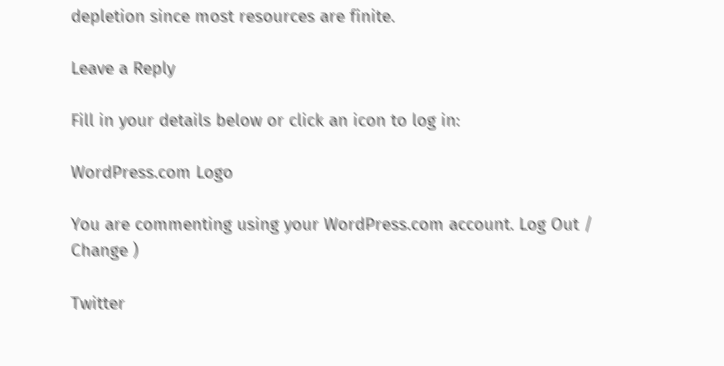depletion since most resources are finite.

Leave a Reply

Fill in your details below or click an icon to log in:

WordPress.com Logo

You are commenting using your WordPress.com account. Log Out /  Change )

Twitter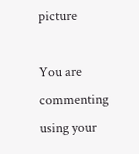picture

You are commenting using your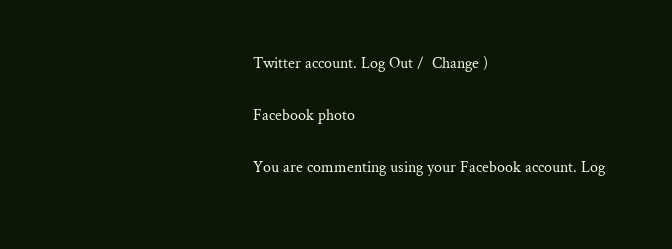Twitter account. Log Out /  Change )

Facebook photo

You are commenting using your Facebook account. Log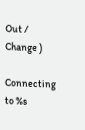Out /  Change )

Connecting to %s